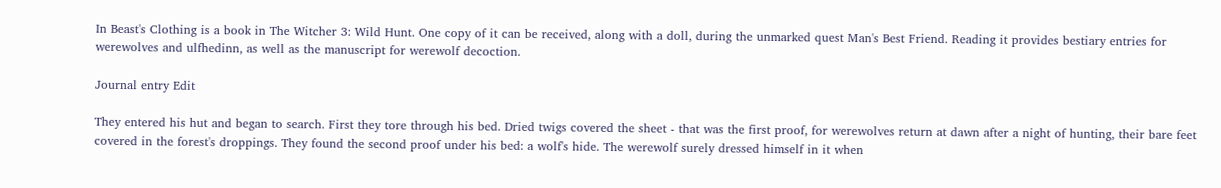In Beast's Clothing is a book in The Witcher 3: Wild Hunt. One copy of it can be received, along with a doll, during the unmarked quest Man's Best Friend. Reading it provides bestiary entries for werewolves and ulfhedinn, as well as the manuscript for werewolf decoction.

Journal entry Edit

They entered his hut and began to search. First they tore through his bed. Dried twigs covered the sheet - that was the first proof, for werewolves return at dawn after a night of hunting, their bare feet covered in the forest's droppings. They found the second proof under his bed: a wolf's hide. The werewolf surely dressed himself in it when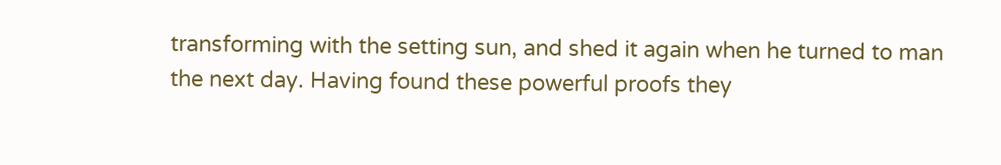transforming with the setting sun, and shed it again when he turned to man the next day. Having found these powerful proofs they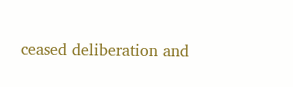ceased deliberation and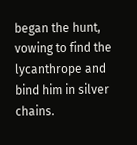began the hunt, vowing to find the lycanthrope and bind him in silver chains.